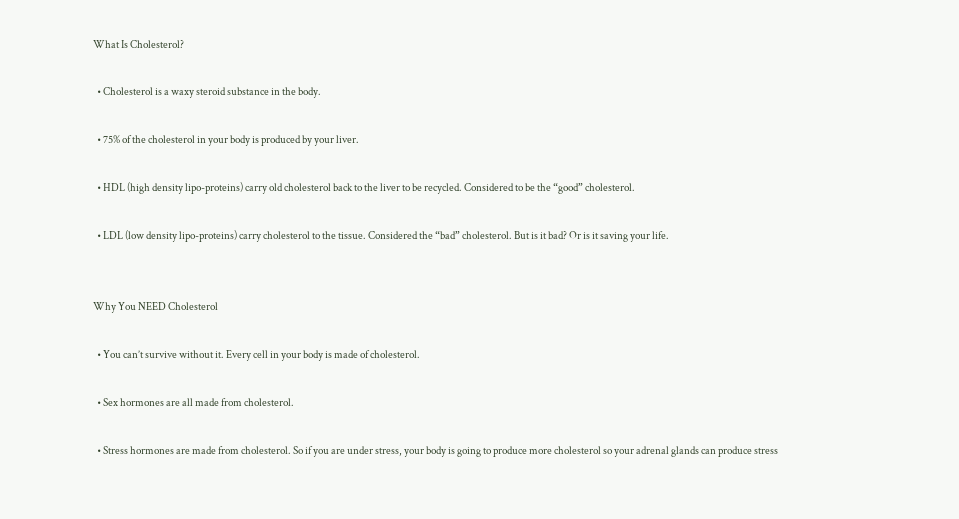What Is Cholesterol?

  • Cholesterol is a waxy steroid substance in the body.

  • 75% of the cholesterol in your body is produced by your liver.

  • HDL (high density lipo-proteins) carry old cholesterol back to the liver to be recycled. Considered to be the “good” cholesterol.

  • LDL (low density lipo-proteins) carry cholesterol to the tissue. Considered the “bad” cholesterol. But is it bad? Or is it saving your life.


Why You NEED Cholesterol

  • You can’t survive without it. Every cell in your body is made of cholesterol.

  • Sex hormones are all made from cholesterol.

  • Stress hormones are made from cholesterol. So if you are under stress, your body is going to produce more cholesterol so your adrenal glands can produce stress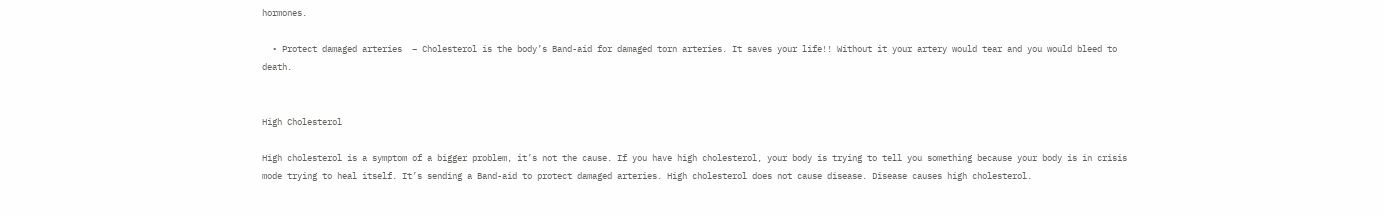hormones.

  • Protect damaged arteries  – Cholesterol is the body’s Band-aid for damaged torn arteries. It saves your life!! Without it your artery would tear and you would bleed to death.


High Cholesterol

High cholesterol is a symptom of a bigger problem, it’s not the cause. If you have high cholesterol, your body is trying to tell you something because your body is in crisis mode trying to heal itself. It’s sending a Band-aid to protect damaged arteries. High cholesterol does not cause disease. Disease causes high cholesterol.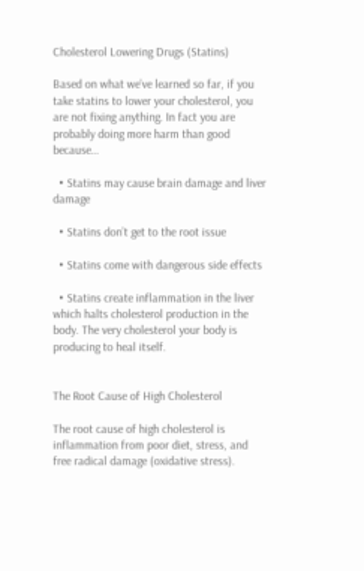Cholesterol Lowering Drugs (Statins)

Based on what we’ve learned so far, if you take statins to lower your cholesterol, you are not fixing anything. In fact you are probably doing more harm than good because…

  • Statins may cause brain damage and liver damage

  • Statins don’t get to the root issue

  • Statins come with dangerous side effects

  • Statins create inflammation in the liver which halts cholesterol production in the body. The very cholesterol your body is producing to heal itself.


The Root Cause of High Cholesterol

The root cause of high cholesterol is inflammation from poor diet, stress, and free radical damage (oxidative stress).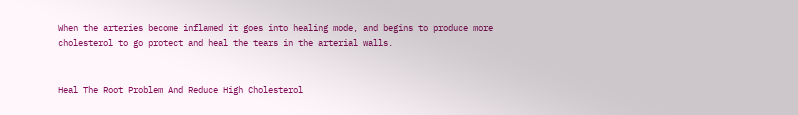When the arteries become inflamed it goes into healing mode, and begins to produce more cholesterol to go protect and heal the tears in the arterial walls.


Heal The Root Problem And Reduce High Cholesterol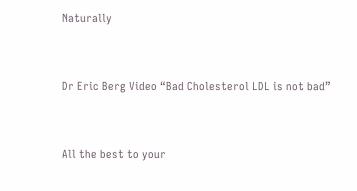Naturally


Dr Eric Berg Video “Bad Cholesterol LDL is not bad”


All the best to your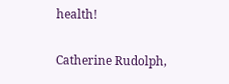health!

Catherine Rudolph,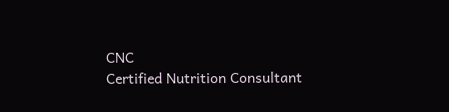CNC
Certified Nutrition Consultant